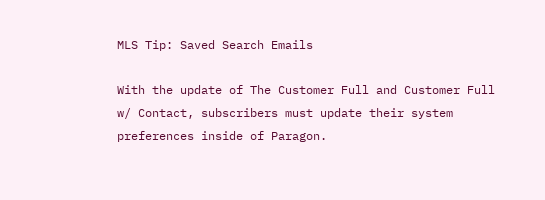MLS Tip: Saved Search Emails

With the update of The Customer Full and Customer Full w/ Contact, subscribers must update their system preferences inside of Paragon.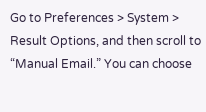Go to Preferences > System > Result Options, and then scroll to “Manual Email.” You can choose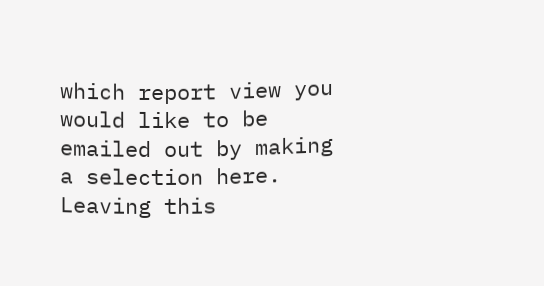which report view you would like to be emailed out by making a selection here. Leaving this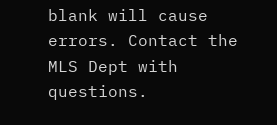blank will cause errors. Contact the MLS Dept with questions.